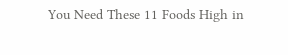You Need These 11 Foods High in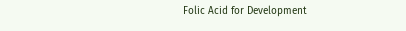Folic Acid for Development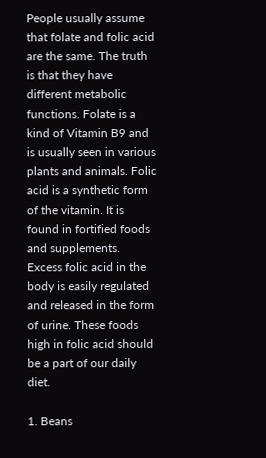People usually assume that folate and folic acid are the same. The truth is that they have different metabolic functions. Folate is a kind of Vitamin B9 and is usually seen in various plants and animals. Folic acid is a synthetic form of the vitamin. It is found in fortified foods and supplements. Excess folic acid in the body is easily regulated and released in the form of urine. These foods high in folic acid should be a part of our daily diet.

1. Beans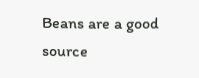Beans are a good source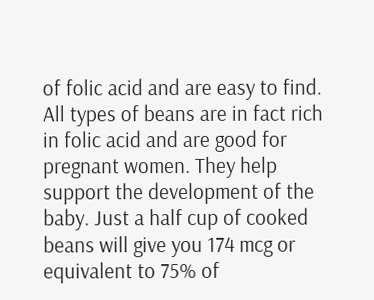of folic acid and are easy to find. All types of beans are in fact rich in folic acid and are good for pregnant women. They help support the development of the baby. Just a half cup of cooked beans will give you 174 mcg or equivalent to 75% of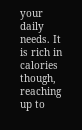your daily needs. It is rich in calories though, reaching up to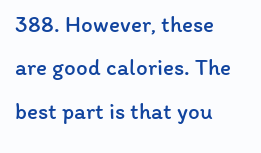388. However, these are good calories. The best part is that you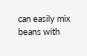can easily mix beans with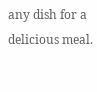any dish for a delicious meal.